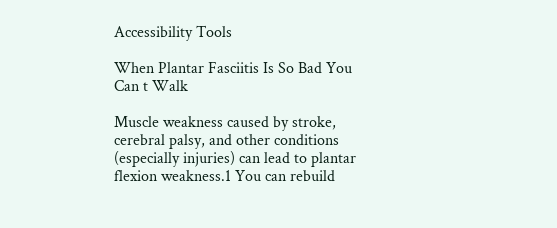Accessibility Tools

When Plantar Fasciitis Is So Bad You Can t Walk

Muscle weakness caused by stroke, cerebral palsy, and other conditions (especially injuries) can lead to plantar flexion weakness.1 You can rebuild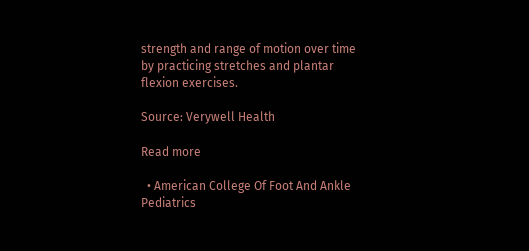strength and range of motion over time by practicing stretches and plantar flexion exercises.

Source: Verywell Health

Read more

  • American College Of Foot And Ankle Pediatrics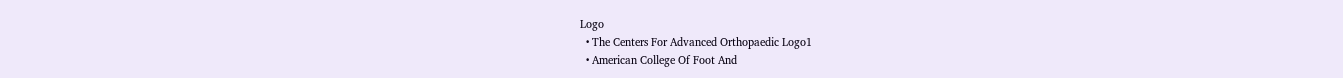Logo
  • The Centers For Advanced Orthopaedic Logo1
  • American College Of Foot And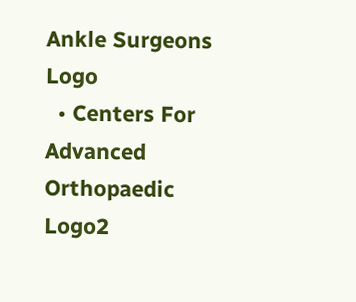Ankle Surgeons Logo
  • Centers For Advanced Orthopaedic Logo2